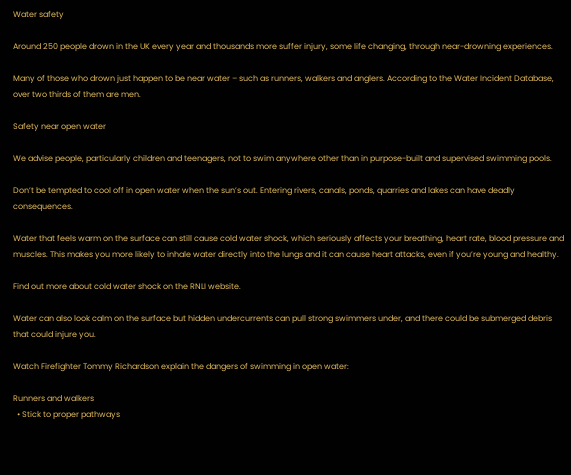Water safety

Around 250 people drown in the UK every year and thousands more suffer injury, some life changing, through near-drowning experiences.

Many of those who drown just happen to be near water – such as runners, walkers and anglers. According to the Water Incident Database, over two thirds of them are men.

Safety near open water

We advise people, particularly children and teenagers, not to swim anywhere other than in purpose-built and supervised swimming pools.

Don’t be tempted to cool off in open water when the sun’s out. Entering rivers, canals, ponds, quarries and lakes can have deadly consequences.

Water that feels warm on the surface can still cause cold water shock, which seriously affects your breathing, heart rate, blood pressure and muscles. This makes you more likely to inhale water directly into the lungs and it can cause heart attacks, even if you’re young and healthy.

Find out more about cold water shock on the RNLI website.

Water can also look calm on the surface but hidden undercurrents can pull strong swimmers under, and there could be submerged debris that could injure you.

Watch Firefighter Tommy Richardson explain the dangers of swimming in open water:

Runners and walkers
  • Stick to proper pathways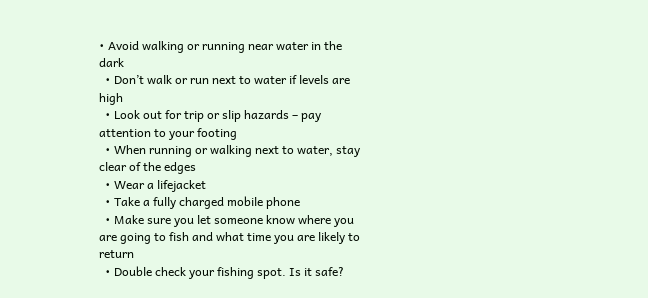• Avoid walking or running near water in the dark
  • Don’t walk or run next to water if levels are high
  • Look out for trip or slip hazards – pay attention to your footing
  • When running or walking next to water, stay clear of the edges
  • Wear a lifejacket
  • Take a fully charged mobile phone
  • Make sure you let someone know where you are going to fish and what time you are likely to return
  • Double check your fishing spot. Is it safe?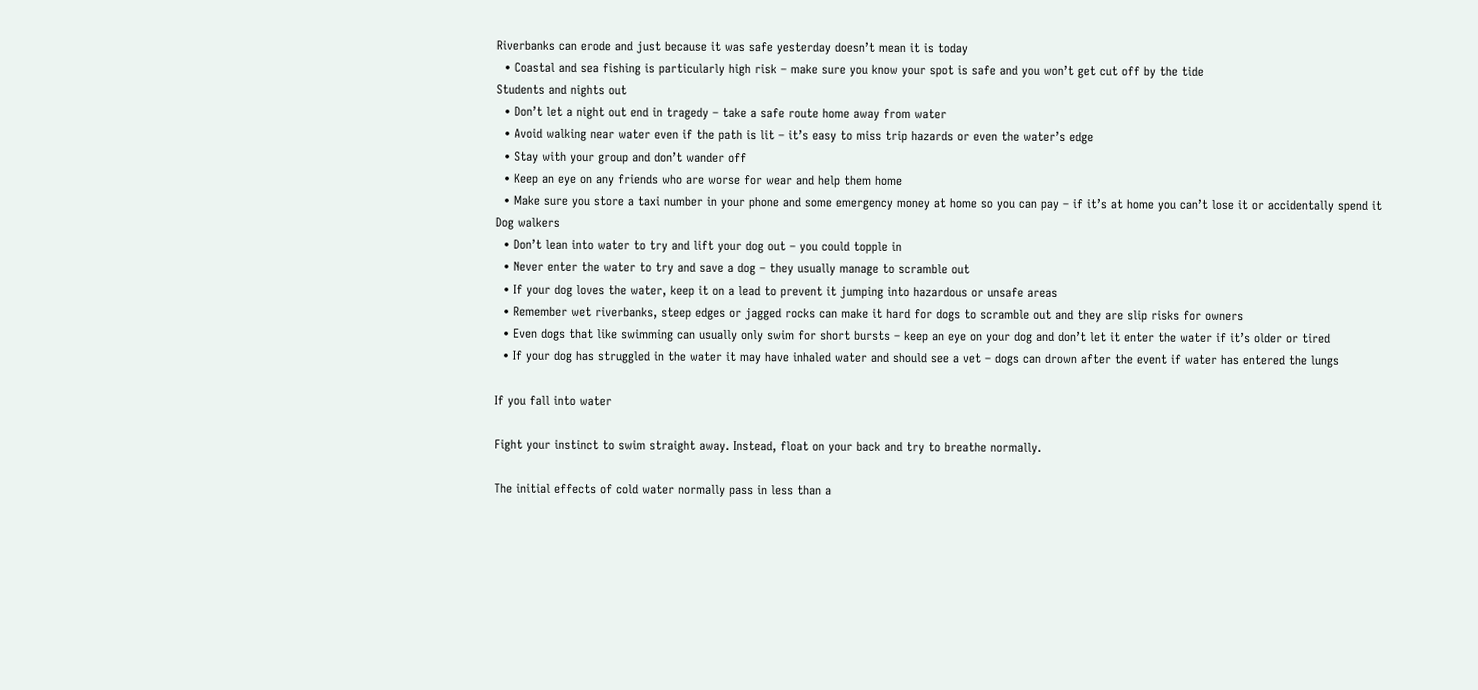Riverbanks can erode and just because it was safe yesterday doesn’t mean it is today
  • Coastal and sea fishing is particularly high risk – make sure you know your spot is safe and you won’t get cut off by the tide
Students and nights out
  • Don’t let a night out end in tragedy – take a safe route home away from water
  • Avoid walking near water even if the path is lit – it’s easy to miss trip hazards or even the water’s edge
  • Stay with your group and don’t wander off
  • Keep an eye on any friends who are worse for wear and help them home
  • Make sure you store a taxi number in your phone and some emergency money at home so you can pay – if it’s at home you can’t lose it or accidentally spend it
Dog walkers
  • Don’t lean into water to try and lift your dog out – you could topple in
  • Never enter the water to try and save a dog – they usually manage to scramble out
  • If your dog loves the water, keep it on a lead to prevent it jumping into hazardous or unsafe areas
  • Remember wet riverbanks, steep edges or jagged rocks can make it hard for dogs to scramble out and they are slip risks for owners
  • Even dogs that like swimming can usually only swim for short bursts – keep an eye on your dog and don’t let it enter the water if it’s older or tired
  • If your dog has struggled in the water it may have inhaled water and should see a vet – dogs can drown after the event if water has entered the lungs

If you fall into water

Fight your instinct to swim straight away. Instead, float on your back and try to breathe normally.

The initial effects of cold water normally pass in less than a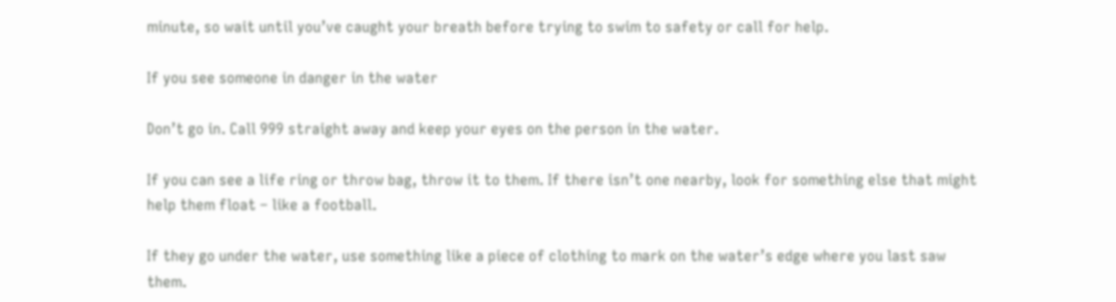minute, so wait until you’ve caught your breath before trying to swim to safety or call for help.

If you see someone in danger in the water

Don’t go in. Call 999 straight away and keep your eyes on the person in the water.

If you can see a life ring or throw bag, throw it to them. If there isn’t one nearby, look for something else that might help them float – like a football.

If they go under the water, use something like a piece of clothing to mark on the water’s edge where you last saw them.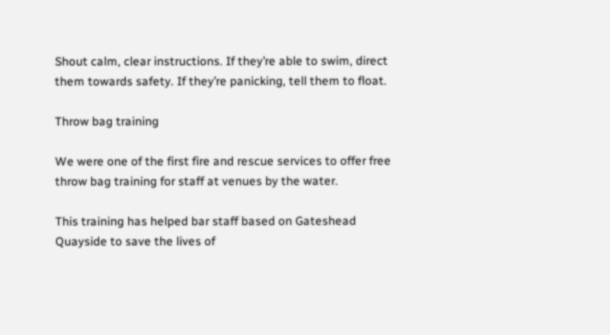Shout calm, clear instructions. If they’re able to swim, direct them towards safety. If they’re panicking, tell them to float.

Throw bag training

We were one of the first fire and rescue services to offer free throw bag training for staff at venues by the water.

This training has helped bar staff based on Gateshead Quayside to save the lives of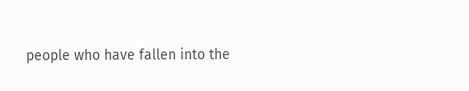people who have fallen into the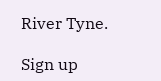River Tyne.

Sign up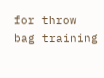for throw bag training